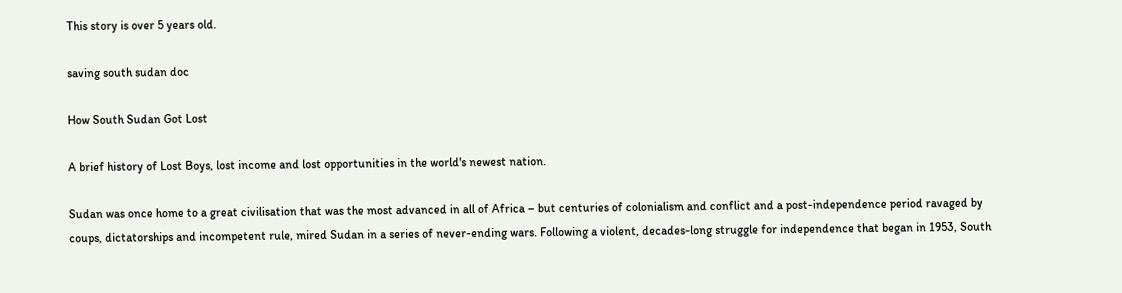This story is over 5 years old.

saving south sudan doc

How South Sudan Got Lost

A brief history of Lost Boys, lost income and lost opportunities in the world's newest nation.

Sudan was once home to a great civilisation that was the most advanced in all of Africa – but centuries of colonialism and conflict and a post-independence period ravaged by coups, dictatorships and incompetent rule, mired Sudan in a series of never-ending wars. Following a violent, decades-long struggle for independence that began in 1953, South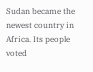Sudan became the newest country in Africa. Its people voted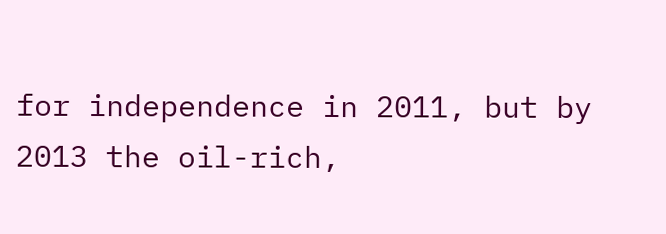for independence in 2011, but by 2013 the oil-rich,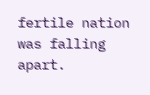fertile nation was falling apart.